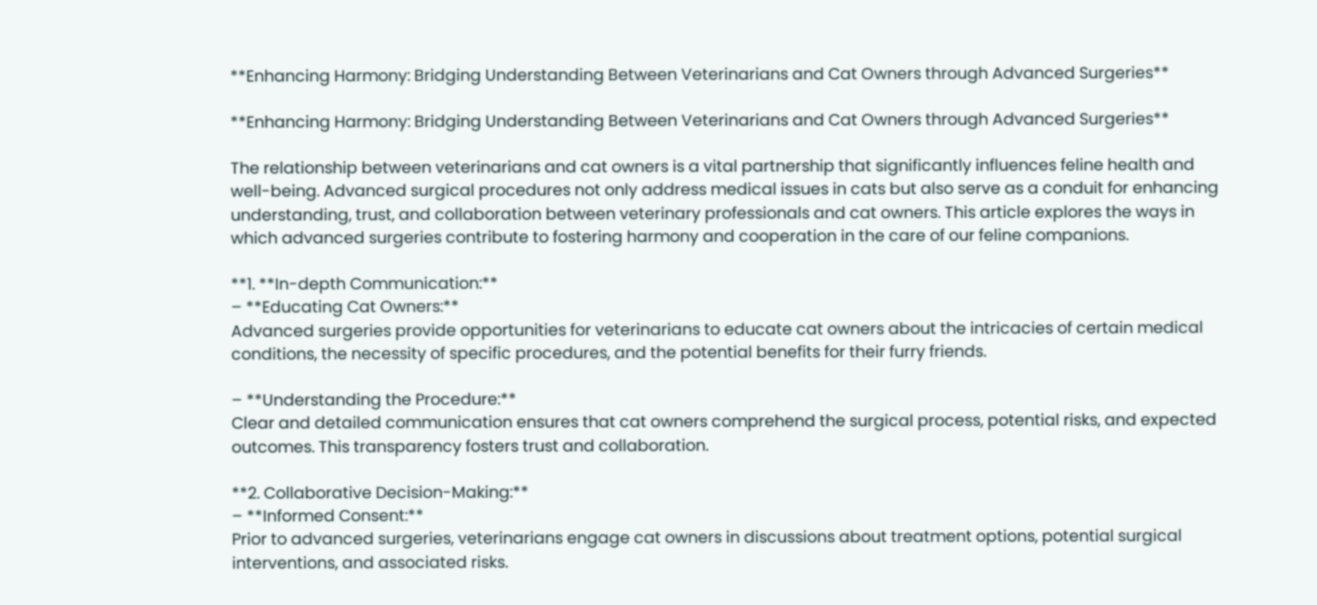**Enhancing Harmony: Bridging Understanding Between Veterinarians and Cat Owners through Advanced Surgeries**

**Enhancing Harmony: Bridging Understanding Between Veterinarians and Cat Owners through Advanced Surgeries**

The relationship between veterinarians and cat owners is a vital partnership that significantly influences feline health and well-being. Advanced surgical procedures not only address medical issues in cats but also serve as a conduit for enhancing understanding, trust, and collaboration between veterinary professionals and cat owners. This article explores the ways in which advanced surgeries contribute to fostering harmony and cooperation in the care of our feline companions.

**1. **In-depth Communication:**
– **Educating Cat Owners:**
Advanced surgeries provide opportunities for veterinarians to educate cat owners about the intricacies of certain medical conditions, the necessity of specific procedures, and the potential benefits for their furry friends.

– **Understanding the Procedure:**
Clear and detailed communication ensures that cat owners comprehend the surgical process, potential risks, and expected outcomes. This transparency fosters trust and collaboration.

**2. Collaborative Decision-Making:**
– **Informed Consent:**
Prior to advanced surgeries, veterinarians engage cat owners in discussions about treatment options, potential surgical interventions, and associated risks.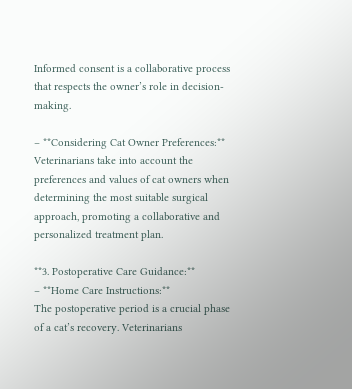Informed consent is a collaborative process that respects the owner’s role in decision-making.

– **Considering Cat Owner Preferences:**
Veterinarians take into account the preferences and values of cat owners when determining the most suitable surgical approach, promoting a collaborative and personalized treatment plan.

**3. Postoperative Care Guidance:**
– **Home Care Instructions:**
The postoperative period is a crucial phase of a cat’s recovery. Veterinarians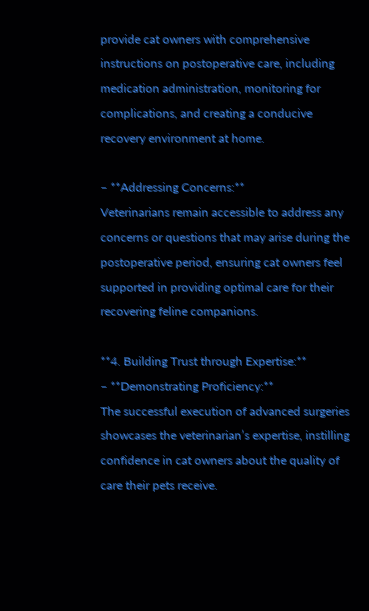provide cat owners with comprehensive instructions on postoperative care, including medication administration, monitoring for complications, and creating a conducive recovery environment at home.

– **Addressing Concerns:**
Veterinarians remain accessible to address any concerns or questions that may arise during the postoperative period, ensuring cat owners feel supported in providing optimal care for their recovering feline companions.

**4. Building Trust through Expertise:**
– **Demonstrating Proficiency:**
The successful execution of advanced surgeries showcases the veterinarian’s expertise, instilling confidence in cat owners about the quality of care their pets receive.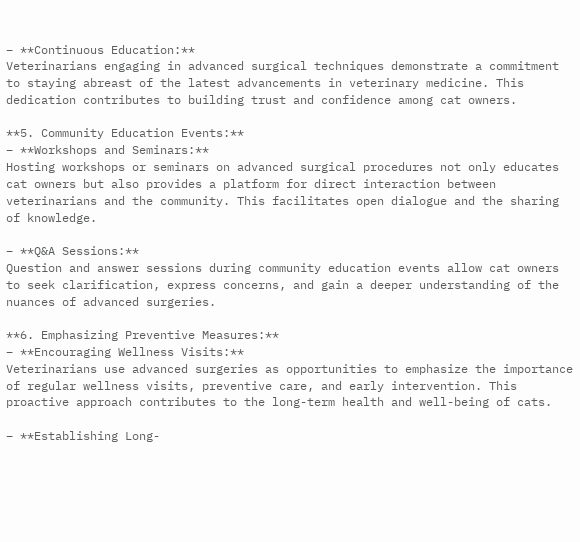– **Continuous Education:**
Veterinarians engaging in advanced surgical techniques demonstrate a commitment to staying abreast of the latest advancements in veterinary medicine. This dedication contributes to building trust and confidence among cat owners.

**5. Community Education Events:**
– **Workshops and Seminars:**
Hosting workshops or seminars on advanced surgical procedures not only educates cat owners but also provides a platform for direct interaction between veterinarians and the community. This facilitates open dialogue and the sharing of knowledge.

– **Q&A Sessions:**
Question and answer sessions during community education events allow cat owners to seek clarification, express concerns, and gain a deeper understanding of the nuances of advanced surgeries.

**6. Emphasizing Preventive Measures:**
– **Encouraging Wellness Visits:**
Veterinarians use advanced surgeries as opportunities to emphasize the importance of regular wellness visits, preventive care, and early intervention. This proactive approach contributes to the long-term health and well-being of cats.

– **Establishing Long-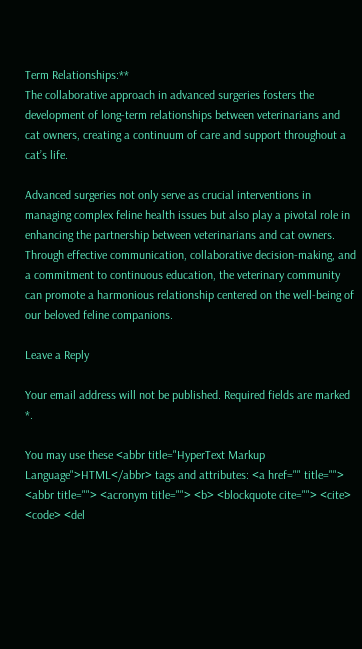Term Relationships:**
The collaborative approach in advanced surgeries fosters the development of long-term relationships between veterinarians and cat owners, creating a continuum of care and support throughout a cat’s life.

Advanced surgeries not only serve as crucial interventions in managing complex feline health issues but also play a pivotal role in enhancing the partnership between veterinarians and cat owners. Through effective communication, collaborative decision-making, and a commitment to continuous education, the veterinary community can promote a harmonious relationship centered on the well-being of our beloved feline companions.

Leave a Reply

Your email address will not be published. Required fields are marked *.

You may use these <abbr title="HyperText Markup Language">HTML</abbr> tags and attributes: <a href="" title=""> <abbr title=""> <acronym title=""> <b> <blockquote cite=""> <cite> <code> <del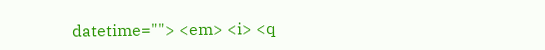datetime=""> <em> <i> <q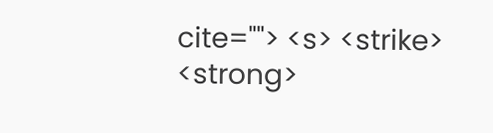cite=""> <s> <strike> <strong>